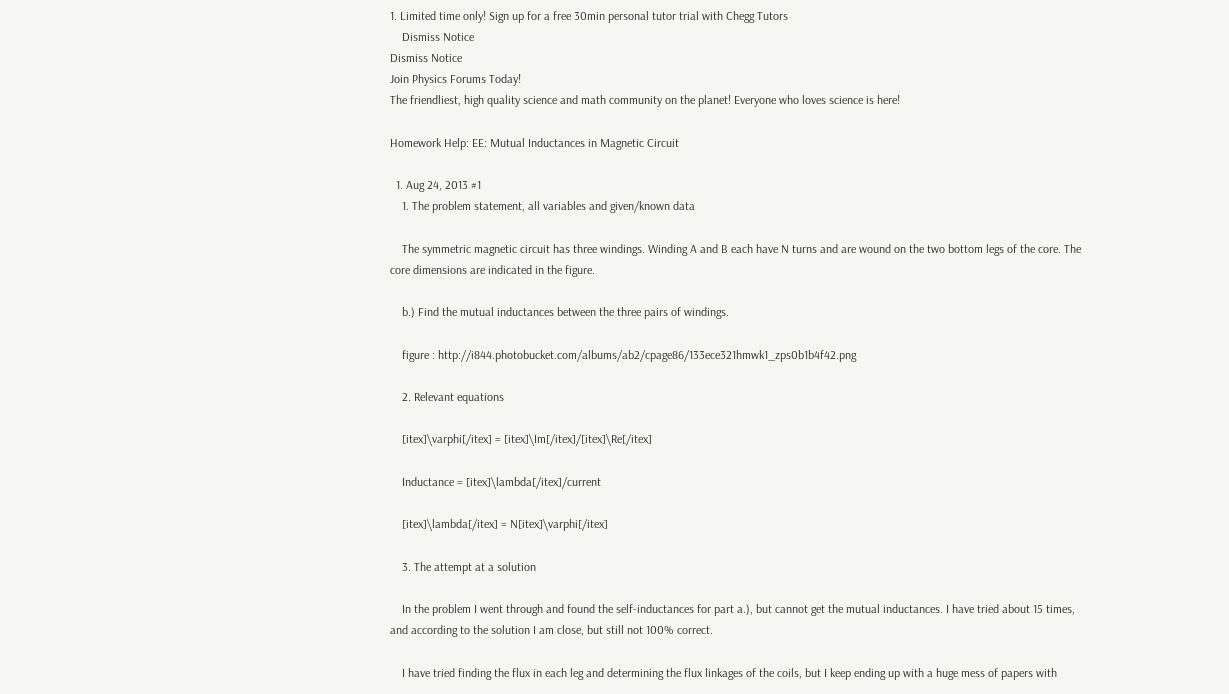1. Limited time only! Sign up for a free 30min personal tutor trial with Chegg Tutors
    Dismiss Notice
Dismiss Notice
Join Physics Forums Today!
The friendliest, high quality science and math community on the planet! Everyone who loves science is here!

Homework Help: EE: Mutual Inductances in Magnetic Circuit

  1. Aug 24, 2013 #1
    1. The problem statement, all variables and given/known data

    The symmetric magnetic circuit has three windings. Winding A and B each have N turns and are wound on the two bottom legs of the core. The core dimensions are indicated in the figure.

    b.) Find the mutual inductances between the three pairs of windings.

    figure : http://i844.photobucket.com/albums/ab2/cpage86/133ece321hmwk1_zps0b1b4f42.png

    2. Relevant equations

    [itex]\varphi[/itex] = [itex]\Im[/itex]/[itex]\Re[/itex]

    Inductance = [itex]\lambda[/itex]/current

    [itex]\lambda[/itex] = N[itex]\varphi[/itex]

    3. The attempt at a solution

    In the problem I went through and found the self-inductances for part a.), but cannot get the mutual inductances. I have tried about 15 times, and according to the solution I am close, but still not 100% correct.

    I have tried finding the flux in each leg and determining the flux linkages of the coils, but I keep ending up with a huge mess of papers with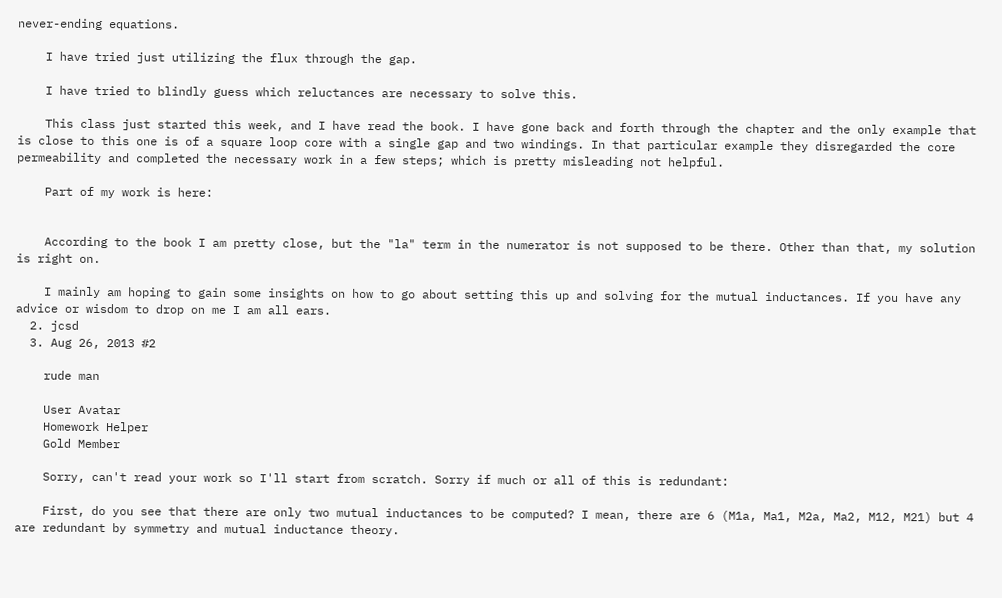never-ending equations.

    I have tried just utilizing the flux through the gap.

    I have tried to blindly guess which reluctances are necessary to solve this.

    This class just started this week, and I have read the book. I have gone back and forth through the chapter and the only example that is close to this one is of a square loop core with a single gap and two windings. In that particular example they disregarded the core permeability and completed the necessary work in a few steps; which is pretty misleading not helpful.

    Part of my work is here:


    According to the book I am pretty close, but the "la" term in the numerator is not supposed to be there. Other than that, my solution is right on.

    I mainly am hoping to gain some insights on how to go about setting this up and solving for the mutual inductances. If you have any advice or wisdom to drop on me I am all ears.
  2. jcsd
  3. Aug 26, 2013 #2

    rude man

    User Avatar
    Homework Helper
    Gold Member

    Sorry, can't read your work so I'll start from scratch. Sorry if much or all of this is redundant:

    First, do you see that there are only two mutual inductances to be computed? I mean, there are 6 (M1a, Ma1, M2a, Ma2, M12, M21) but 4 are redundant by symmetry and mutual inductance theory.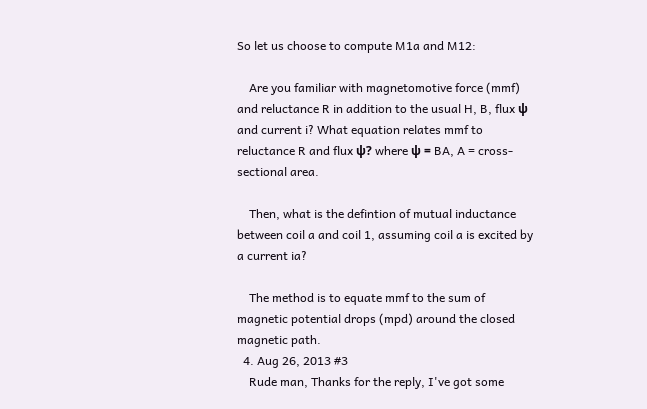So let us choose to compute M1a and M12:

    Are you familiar with magnetomotive force (mmf) and reluctance R in addition to the usual H, B, flux ψ and current i? What equation relates mmf to reluctance R and flux ψ? where ψ = BA, A = cross-sectional area.

    Then, what is the defintion of mutual inductance between coil a and coil 1, assuming coil a is excited by a current ia?

    The method is to equate mmf to the sum of magnetic potential drops (mpd) around the closed magnetic path.
  4. Aug 26, 2013 #3
    Rude man, Thanks for the reply, I've got some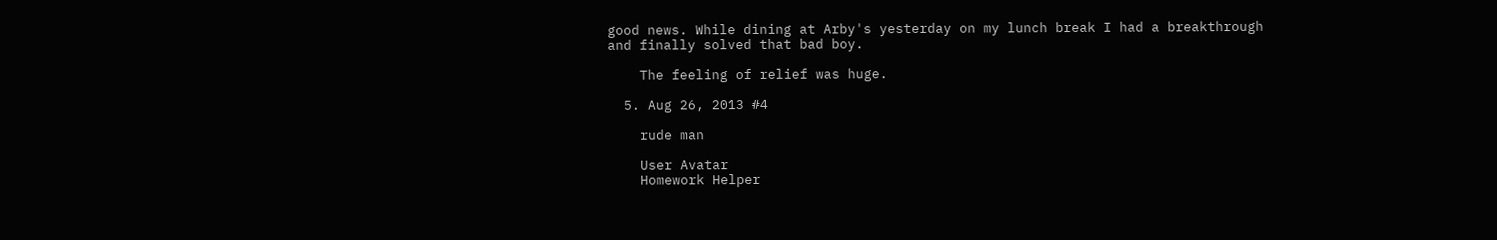good news. While dining at Arby's yesterday on my lunch break I had a breakthrough and finally solved that bad boy.

    The feeling of relief was huge.

  5. Aug 26, 2013 #4

    rude man

    User Avatar
    Homework Helper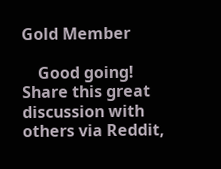Gold Member

    Good going!
Share this great discussion with others via Reddit,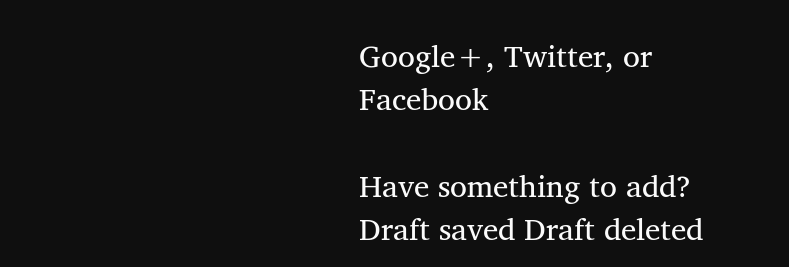Google+, Twitter, or Facebook

Have something to add?
Draft saved Draft deleted